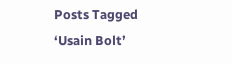Posts Tagged ‘Usain Bolt’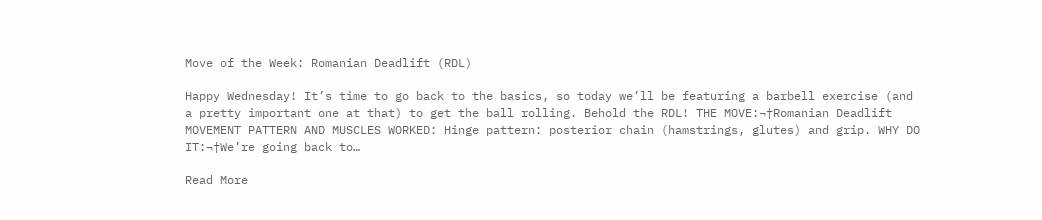Move of the Week: Romanian Deadlift (RDL)

Happy Wednesday! It’s time to go back to the basics, so today we’ll be featuring a barbell exercise (and a pretty important one at that) to get the ball rolling. Behold the RDL! THE MOVE:¬†Romanian Deadlift MOVEMENT PATTERN AND MUSCLES WORKED: Hinge pattern: posterior chain (hamstrings, glutes) and grip. WHY DO IT:¬†We’re going back to…

Read More